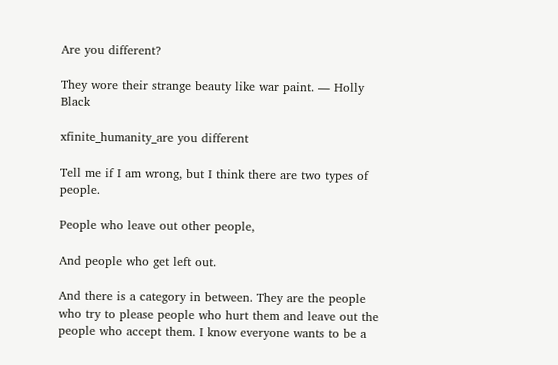Are you different?

They wore their strange beauty like war paint. ― Holly Black

xfinite_humanity_are you different

Tell me if I am wrong, but I think there are two types of people.

People who leave out other people,

And people who get left out.

And there is a category in between. They are the people who try to please people who hurt them and leave out the people who accept them. I know everyone wants to be a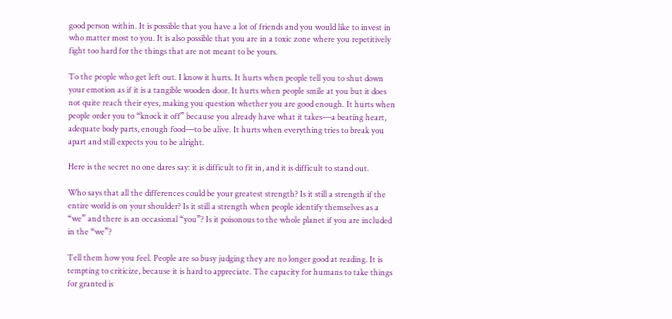good person within. It is possible that you have a lot of friends and you would like to invest in who matter most to you. It is also possible that you are in a toxic zone where you repetitively fight too hard for the things that are not meant to be yours.

To the people who get left out. I know it hurts. It hurts when people tell you to shut down your emotion as if it is a tangible wooden door. It hurts when people smile at you but it does not quite reach their eyes, making you question whether you are good enough. It hurts when people order you to “knock it off” because you already have what it takes―a beating heart, adequate body parts, enough food―to be alive. It hurts when everything tries to break you apart and still expects you to be alright.

Here is the secret no one dares say: it is difficult to fit in, and it is difficult to stand out.

Who says that all the differences could be your greatest strength? Is it still a strength if the entire world is on your shoulder? Is it still a strength when people identify themselves as a “we” and there is an occasional “you”? Is it poisonous to the whole planet if you are included in the “we”?

Tell them how you feel. People are so busy judging they are no longer good at reading. It is tempting to criticize, because it is hard to appreciate. The capacity for humans to take things for granted is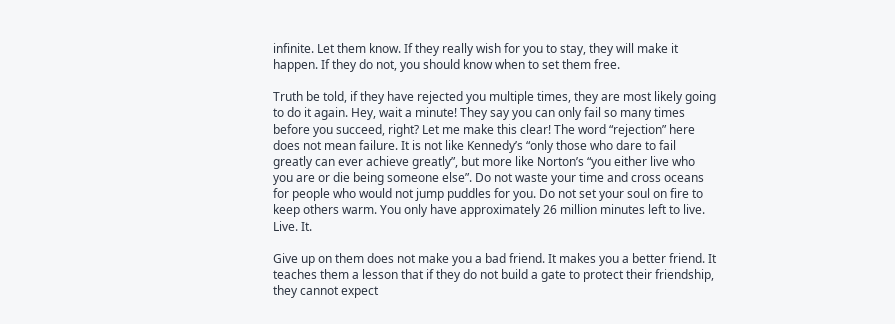infinite. Let them know. If they really wish for you to stay, they will make it happen. If they do not, you should know when to set them free.

Truth be told, if they have rejected you multiple times, they are most likely going to do it again. Hey, wait a minute! They say you can only fail so many times before you succeed, right? Let me make this clear! The word “rejection” here does not mean failure. It is not like Kennedy’s “only those who dare to fail greatly can ever achieve greatly”, but more like Norton’s “you either live who you are or die being someone else”. Do not waste your time and cross oceans for people who would not jump puddles for you. Do not set your soul on fire to keep others warm. You only have approximately 26 million minutes left to live. Live. It.

Give up on them does not make you a bad friend. It makes you a better friend. It teaches them a lesson that if they do not build a gate to protect their friendship, they cannot expect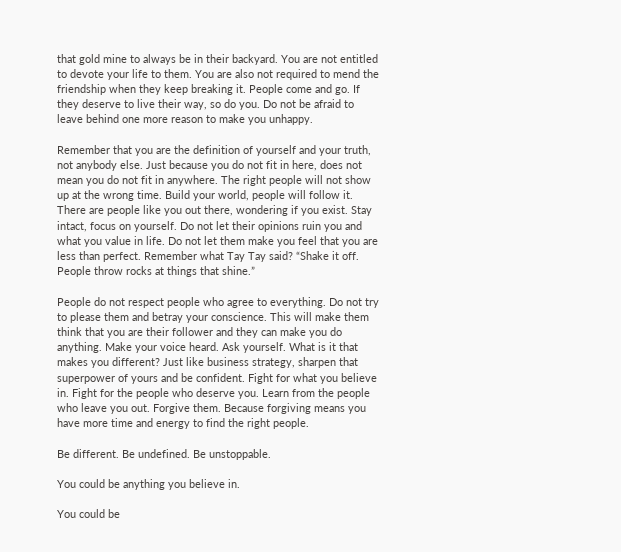that gold mine to always be in their backyard. You are not entitled to devote your life to them. You are also not required to mend the friendship when they keep breaking it. People come and go. If they deserve to live their way, so do you. Do not be afraid to leave behind one more reason to make you unhappy.

Remember that you are the definition of yourself and your truth, not anybody else. Just because you do not fit in here, does not mean you do not fit in anywhere. The right people will not show up at the wrong time. Build your world, people will follow it. There are people like you out there, wondering if you exist. Stay intact, focus on yourself. Do not let their opinions ruin you and what you value in life. Do not let them make you feel that you are less than perfect. Remember what Tay Tay said? “Shake it off. People throw rocks at things that shine.”

People do not respect people who agree to everything. Do not try to please them and betray your conscience. This will make them think that you are their follower and they can make you do anything. Make your voice heard. Ask yourself. What is it that makes you different? Just like business strategy, sharpen that superpower of yours and be confident. Fight for what you believe in. Fight for the people who deserve you. Learn from the people who leave you out. Forgive them. Because forgiving means you have more time and energy to find the right people.

Be different. Be undefined. Be unstoppable.

You could be anything you believe in.

You could be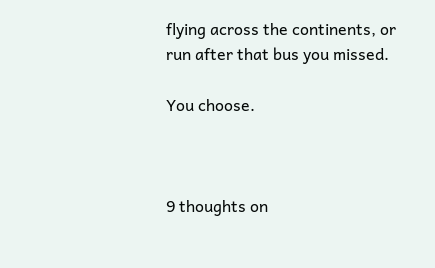flying across the continents, or run after that bus you missed.

You choose.



9 thoughts on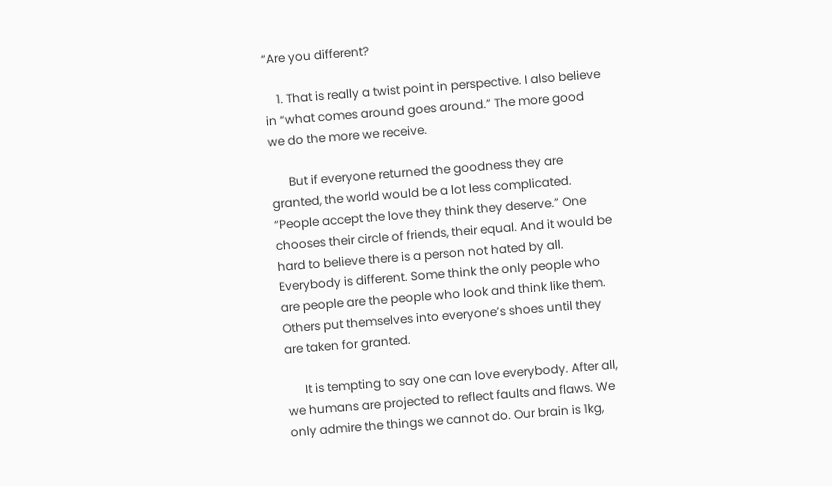“Are you different?

    1. That is really a twist point in perspective. I also believe in “what comes around goes around.” The more good we do the more we receive.

      But if everyone returned the goodness they are granted, the world would be a lot less complicated. “People accept the love they think they deserve.” One chooses their circle of friends, their equal. And it would be hard to believe there is a person not hated by all. Everybody is different. Some think the only people who are people are the people who look and think like them. Others put themselves into everyone’s shoes until they are taken for granted.

      It is tempting to say one can love everybody. After all, we humans are projected to reflect faults and flaws. We only admire the things we cannot do. Our brain is 1kg,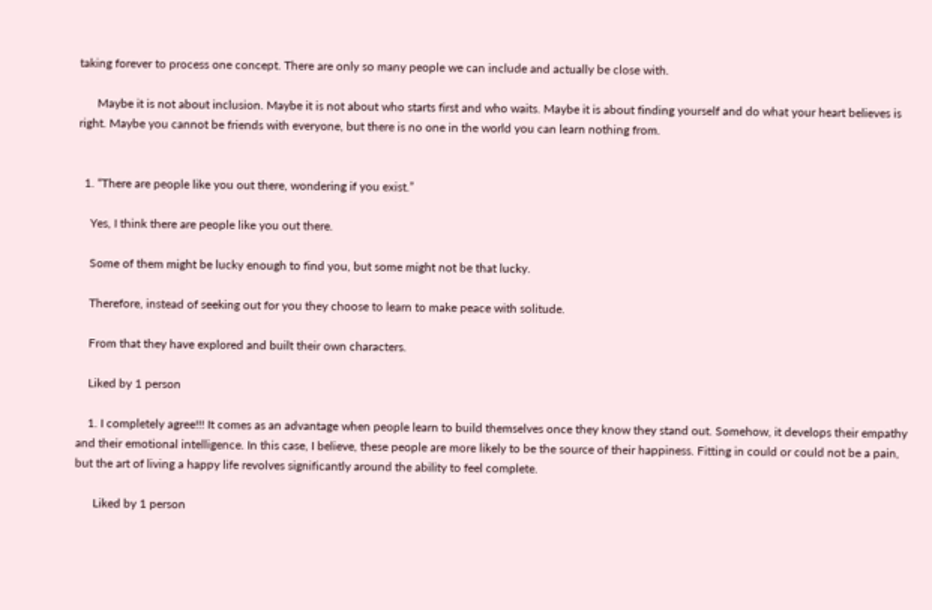taking forever to process one concept. There are only so many people we can include and actually be close with.

      Maybe it is not about inclusion. Maybe it is not about who starts first and who waits. Maybe it is about finding yourself and do what your heart believes is right. Maybe you cannot be friends with everyone, but there is no one in the world you can learn nothing from.


  1. “There are people like you out there, wondering if you exist.”

    Yes, I think there are people like you out there.

    Some of them might be lucky enough to find you, but some might not be that lucky.

    Therefore, instead of seeking out for you they choose to learn to make peace with solitude.

    From that they have explored and built their own characters.

    Liked by 1 person

    1. I completely agree!!! It comes as an advantage when people learn to build themselves once they know they stand out. Somehow, it develops their empathy and their emotional intelligence. In this case, I believe, these people are more likely to be the source of their happiness. Fitting in could or could not be a pain, but the art of living a happy life revolves significantly around the ability to feel complete.

      Liked by 1 person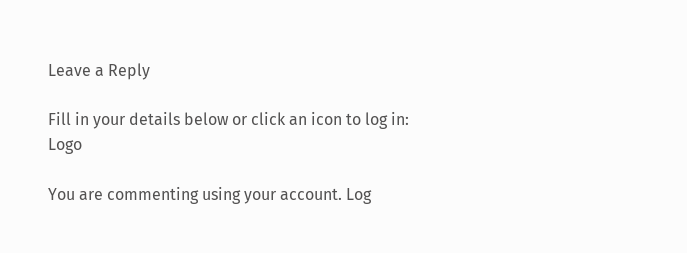Leave a Reply

Fill in your details below or click an icon to log in: Logo

You are commenting using your account. Log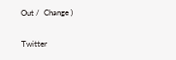Out /  Change )

Twitter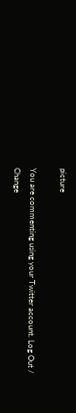picture

You are commenting using your Twitter account. Log Out /  Change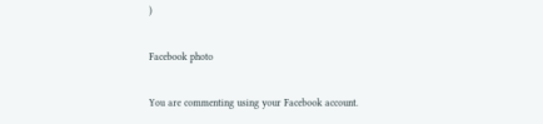)

Facebook photo

You are commenting using your Facebook account.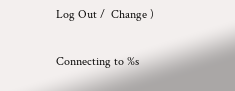Log Out /  Change )

Connecting to %s